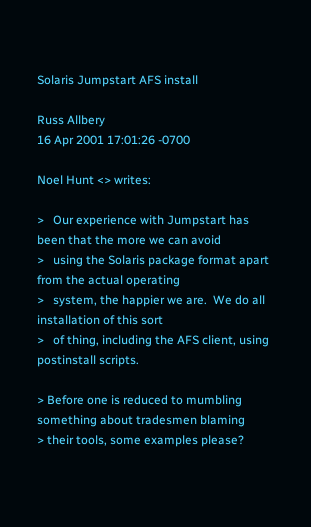Solaris Jumpstart AFS install

Russ Allbery
16 Apr 2001 17:01:26 -0700

Noel Hunt <> writes:

>   Our experience with Jumpstart has been that the more we can avoid
>   using the Solaris package format apart from the actual operating
>   system, the happier we are.  We do all installation of this sort
>   of thing, including the AFS client, using postinstall scripts.

> Before one is reduced to mumbling something about tradesmen blaming
> their tools, some examples please?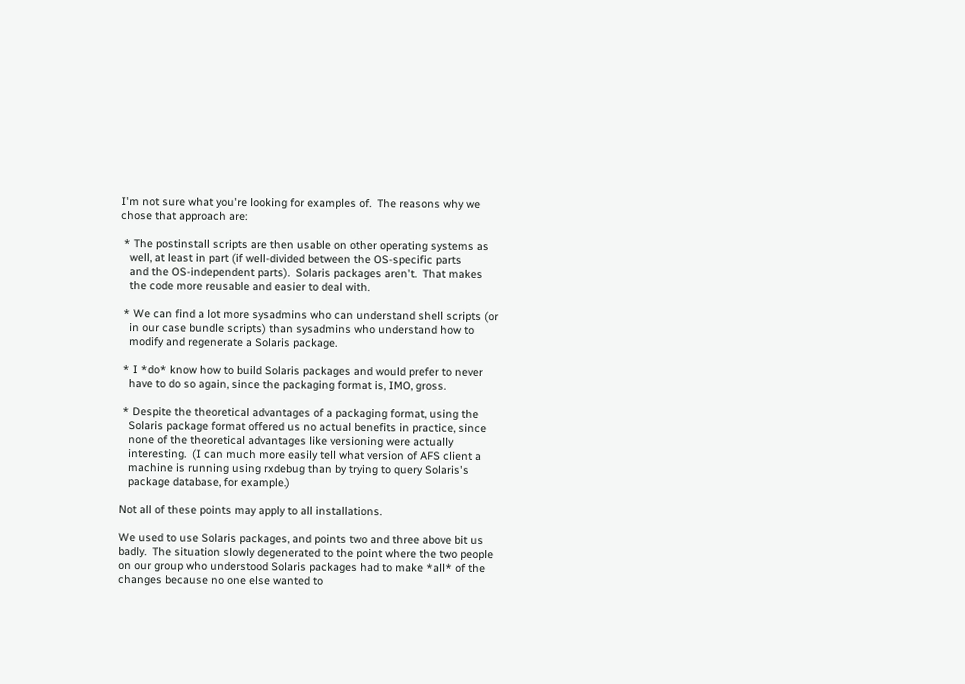I'm not sure what you're looking for examples of.  The reasons why we
chose that approach are:

 * The postinstall scripts are then usable on other operating systems as
   well, at least in part (if well-divided between the OS-specific parts
   and the OS-independent parts).  Solaris packages aren't.  That makes
   the code more reusable and easier to deal with.

 * We can find a lot more sysadmins who can understand shell scripts (or
   in our case bundle scripts) than sysadmins who understand how to
   modify and regenerate a Solaris package.

 * I *do* know how to build Solaris packages and would prefer to never
   have to do so again, since the packaging format is, IMO, gross.

 * Despite the theoretical advantages of a packaging format, using the
   Solaris package format offered us no actual benefits in practice, since
   none of the theoretical advantages like versioning were actually
   interesting.  (I can much more easily tell what version of AFS client a
   machine is running using rxdebug than by trying to query Solaris's
   package database, for example.)

Not all of these points may apply to all installations.

We used to use Solaris packages, and points two and three above bit us
badly.  The situation slowly degenerated to the point where the two people
on our group who understood Solaris packages had to make *all* of the
changes because no one else wanted to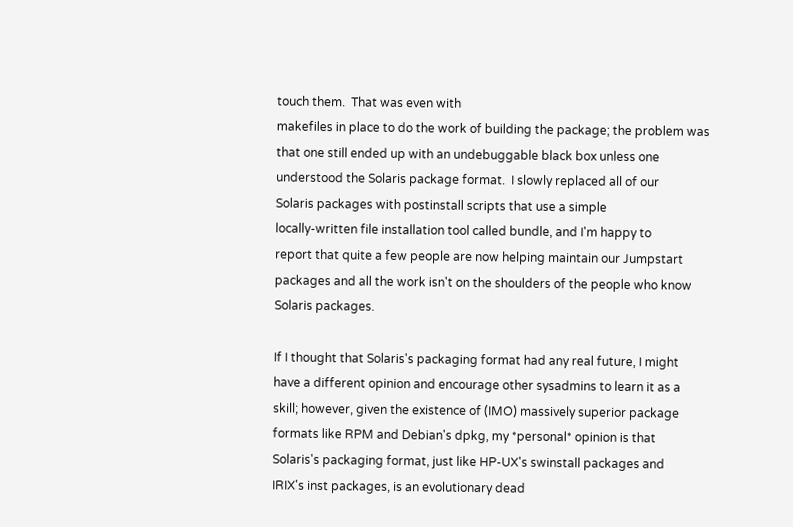touch them.  That was even with
makefiles in place to do the work of building the package; the problem was
that one still ended up with an undebuggable black box unless one
understood the Solaris package format.  I slowly replaced all of our
Solaris packages with postinstall scripts that use a simple
locally-written file installation tool called bundle, and I'm happy to
report that quite a few people are now helping maintain our Jumpstart
packages and all the work isn't on the shoulders of the people who know
Solaris packages.

If I thought that Solaris's packaging format had any real future, I might
have a different opinion and encourage other sysadmins to learn it as a
skill; however, given the existence of (IMO) massively superior package
formats like RPM and Debian's dpkg, my *personal* opinion is that
Solaris's packaging format, just like HP-UX's swinstall packages and
IRIX's inst packages, is an evolutionary dead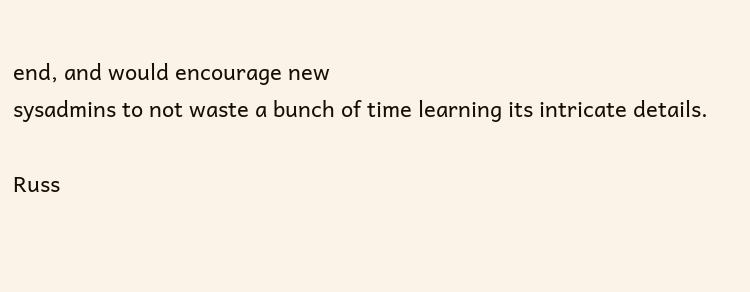end, and would encourage new
sysadmins to not waste a bunch of time learning its intricate details.

Russ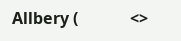Allbery (             <>